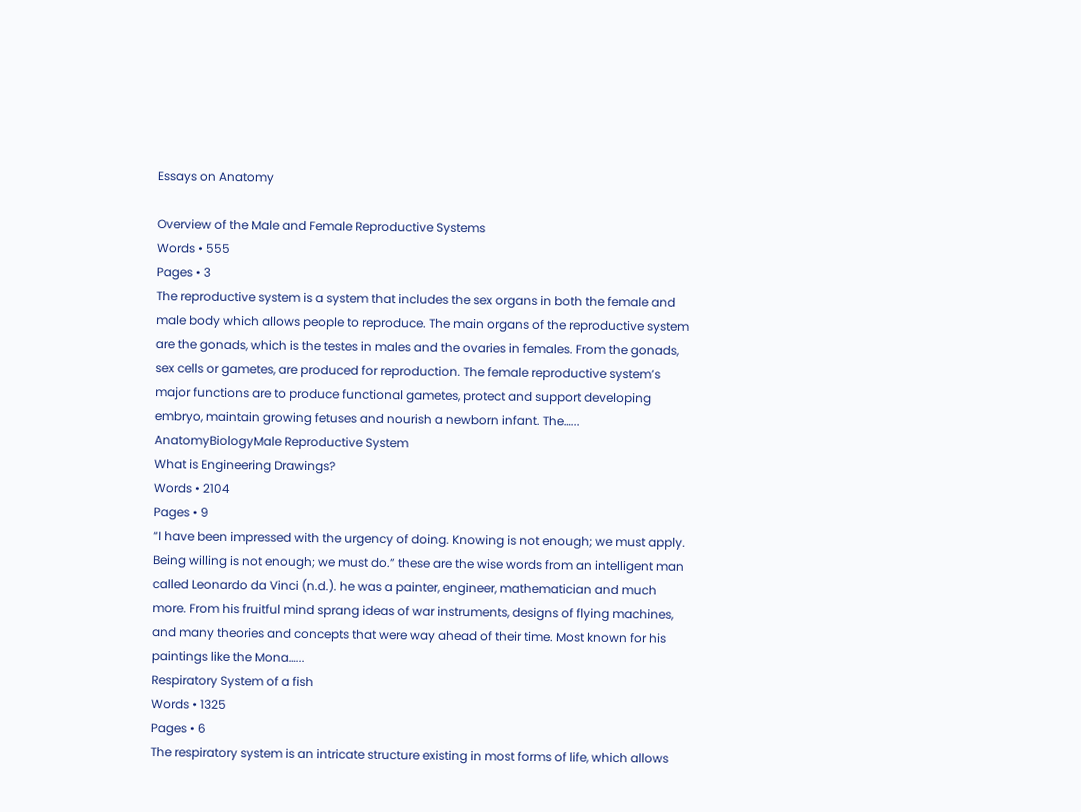Essays on Anatomy

Overview of the Male and Female Reproductive Systems
Words • 555
Pages • 3
The reproductive system is a system that includes the sex organs in both the female and male body which allows people to reproduce. The main organs of the reproductive system are the gonads, which is the testes in males and the ovaries in females. From the gonads, sex cells or gametes, are produced for reproduction. The female reproductive system’s major functions are to produce functional gametes, protect and support developing embryo, maintain growing fetuses and nourish a newborn infant. The…...
AnatomyBiologyMale Reproductive System
What is Engineering Drawings?
Words • 2104
Pages • 9
“I have been impressed with the urgency of doing. Knowing is not enough; we must apply. Being willing is not enough; we must do.” these are the wise words from an intelligent man called Leonardo da Vinci (n.d.). he was a painter, engineer, mathematician and much more. From his fruitful mind sprang ideas of war instruments, designs of flying machines, and many theories and concepts that were way ahead of their time. Most known for his paintings like the Mona…...
Respiratory System of a fish
Words • 1325
Pages • 6
The respiratory system is an intricate structure existing in most forms of life, which allows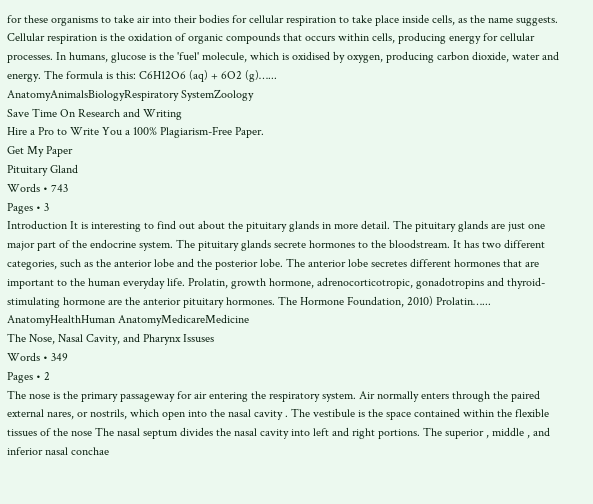for these organisms to take air into their bodies for cellular respiration to take place inside cells, as the name suggests. Cellular respiration is the oxidation of organic compounds that occurs within cells, producing energy for cellular processes. In humans, glucose is the 'fuel' molecule, which is oxidised by oxygen, producing carbon dioxide, water and energy. The formula is this: C6H12O6 (aq) + 6O2 (g)…...
AnatomyAnimalsBiologyRespiratory SystemZoology
Save Time On Research and Writing
Hire a Pro to Write You a 100% Plagiarism-Free Paper.
Get My Paper
Pituitary Gland
Words • 743
Pages • 3
Introduction It is interesting to find out about the pituitary glands in more detail. The pituitary glands are just one major part of the endocrine system. The pituitary glands secrete hormones to the bloodstream. It has two different categories, such as the anterior lobe and the posterior lobe. The anterior lobe secretes different hormones that are important to the human everyday life. Prolatin, growth hormone, adrenocorticotropic, gonadotropins and thyroid-stimulating hormone are the anterior pituitary hormones. The Hormone Foundation, 2010) Prolatin…...
AnatomyHealthHuman AnatomyMedicareMedicine
The Nose, Nasal Cavity, and Pharynx Issuses
Words • 349
Pages • 2
The nose is the primary passageway for air entering the respiratory system. Air normally enters through the paired external nares, or nostrils, which open into the nasal cavity . The vestibule is the space contained within the flexible tissues of the nose The nasal septum divides the nasal cavity into left and right portions. The superior , middle , and inferior nasal conchae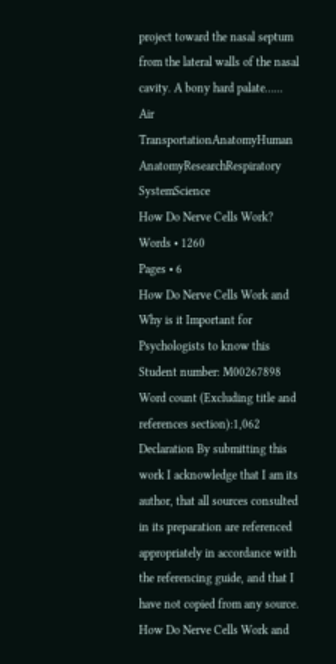project toward the nasal septum from the lateral walls of the nasal cavity. A bony hard palate…...
Air TransportationAnatomyHuman AnatomyResearchRespiratory SystemScience
How Do Nerve Cells Work?
Words • 1260
Pages • 6
How Do Nerve Cells Work and Why is it Important for Psychologists to know this Student number: M00267898 Word count (Excluding title and references section):1,062 Declaration By submitting this work I acknowledge that I am its author, that all sources consulted in its preparation are referenced appropriately in accordance with the referencing guide, and that I have not copied from any source. How Do Nerve Cells Work and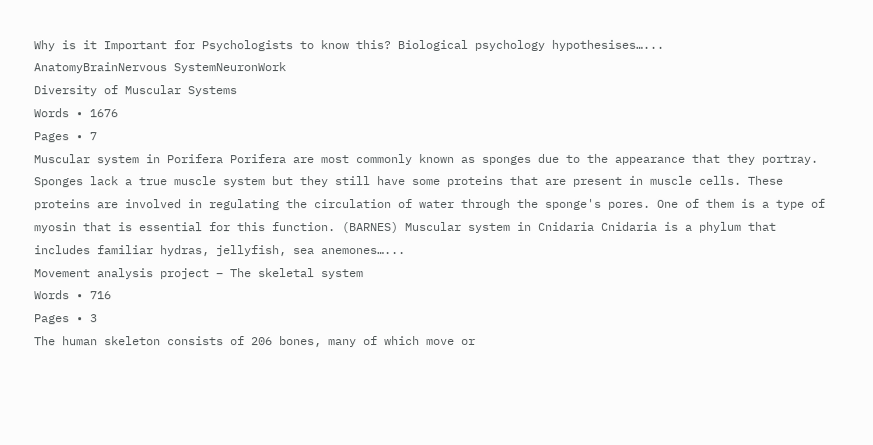Why is it Important for Psychologists to know this? Biological psychology hypothesises…...
AnatomyBrainNervous SystemNeuronWork
Diversity of Muscular Systems
Words • 1676
Pages • 7
Muscular system in Porifera Porifera are most commonly known as sponges due to the appearance that they portray. Sponges lack a true muscle system but they still have some proteins that are present in muscle cells. These proteins are involved in regulating the circulation of water through the sponge's pores. One of them is a type of myosin that is essential for this function. (BARNES) Muscular system in Cnidaria Cnidaria is a phylum that includes familiar hydras, jellyfish, sea anemones…...
Movement analysis project – The skeletal system
Words • 716
Pages • 3
The human skeleton consists of 206 bones, many of which move or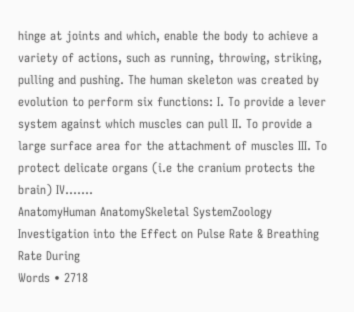hinge at joints and which, enable the body to achieve a variety of actions, such as running, throwing, striking, pulling and pushing. The human skeleton was created by evolution to perform six functions: I. To provide a lever system against which muscles can pull II. To provide a large surface area for the attachment of muscles III. To protect delicate organs (i.e the cranium protects the brain) IV.…...
AnatomyHuman AnatomySkeletal SystemZoology
Investigation into the Effect on Pulse Rate & Breathing Rate During
Words • 2718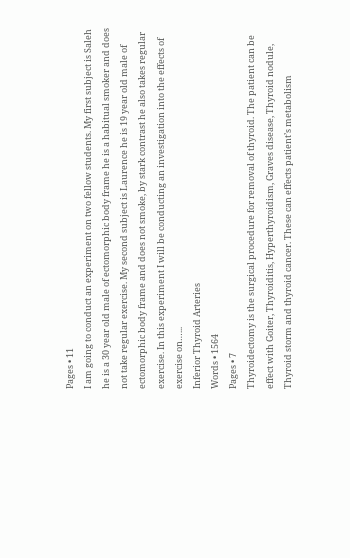Pages • 11
I am going to conduct an experiment on two fellow students. My first subject is Saleh he is a 30 year old male of ectomorphic body frame he is a habitual smoker and does not take regular exercise. My second subject is Laurence he is 19 year old male of ectomorphic body frame and does not smoke, by stark contrast he also takes regular exercise. In this experiment I will be conducting an investigation into the effects of exercise on…...
Inferior Thyroid Arteries
Words • 1564
Pages • 7
Thyroidectomy is the surgical procedure for removal of thyroid. The patient can be effect with Goiter, Thyroiditis, Hyperthyroidism, Graves disease, Thyroid nodule, Thyroid storm and thyroid cancer. These can effects patient’s metabolism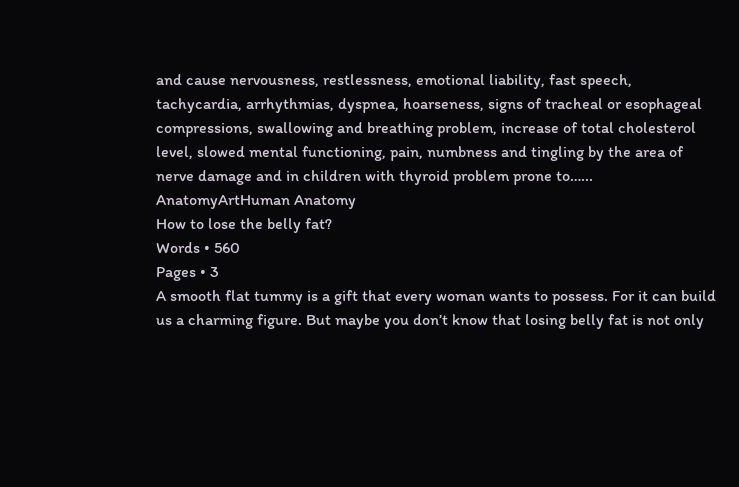and cause nervousness, restlessness, emotional liability, fast speech, tachycardia, arrhythmias, dyspnea, hoarseness, signs of tracheal or esophageal compressions, swallowing and breathing problem, increase of total cholesterol level, slowed mental functioning, pain, numbness and tingling by the area of nerve damage and in children with thyroid problem prone to…...
AnatomyArtHuman Anatomy
How to lose the belly fat?
Words • 560
Pages • 3
A smooth flat tummy is a gift that every woman wants to possess. For it can build us a charming figure. But maybe you don’t know that losing belly fat is not only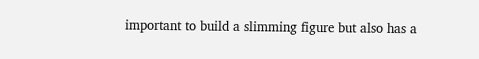important to build a slimming figure but also has a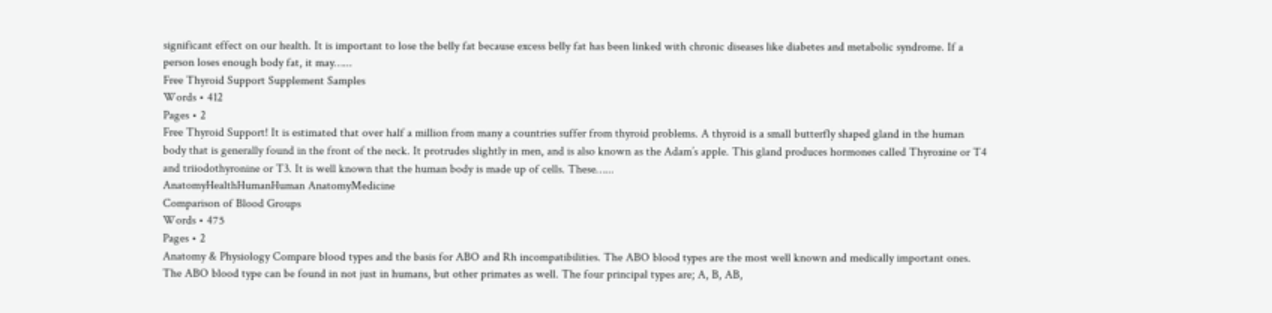significant effect on our health. It is important to lose the belly fat because excess belly fat has been linked with chronic diseases like diabetes and metabolic syndrome. If a person loses enough body fat, it may…...
Free Thyroid Support Supplement Samples
Words • 412
Pages • 2
Free Thyroid Support! It is estimated that over half a million from many a countries suffer from thyroid problems. A thyroid is a small butterfly shaped gland in the human body that is generally found in the front of the neck. It protrudes slightly in men, and is also known as the Adam’s apple. This gland produces hormones called Thyroxine or T4 and triiodothyronine or T3. It is well known that the human body is made up of cells. These…...
AnatomyHealthHumanHuman AnatomyMedicine
Comparison of Blood Groups
Words • 475
Pages • 2
Anatomy & Physiology Compare blood types and the basis for ABO and Rh incompatibilities. The ABO blood types are the most well known and medically important ones. The ABO blood type can be found in not just in humans, but other primates as well. The four principal types are; A, B, AB,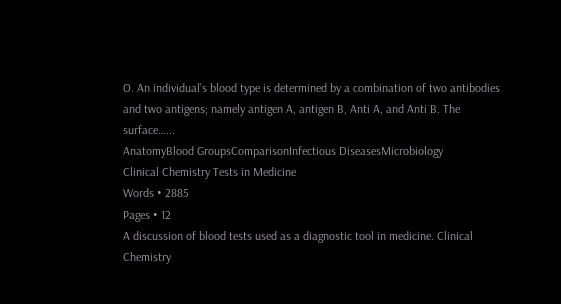O. An individual’s blood type is determined by a combination of two antibodies and two antigens; namely antigen A, antigen B, Anti A, and Anti B. The surface…...
AnatomyBlood GroupsComparisonInfectious DiseasesMicrobiology
Clinical Chemistry Tests in Medicine
Words • 2885
Pages • 12
A discussion of blood tests used as a diagnostic tool in medicine. Clinical Chemistry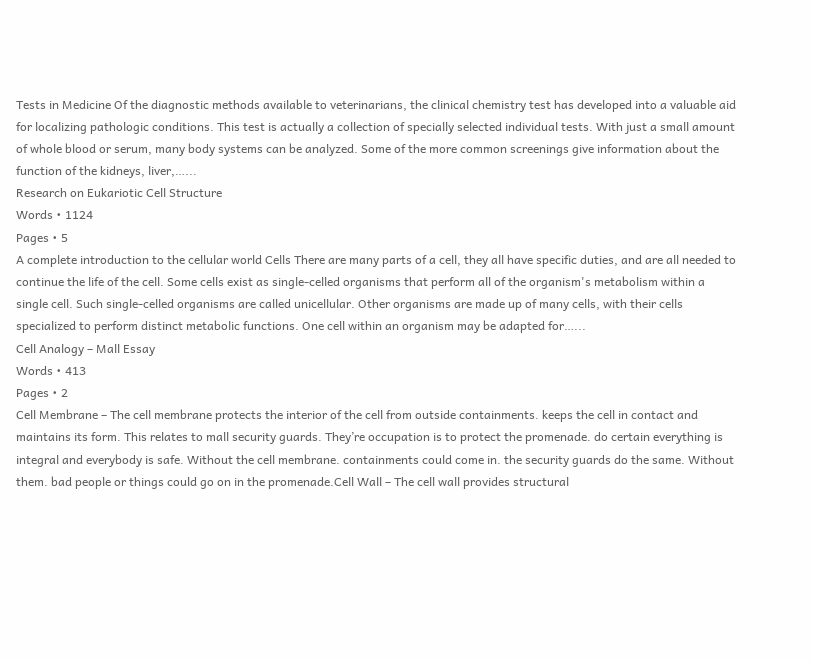Tests in Medicine Of the diagnostic methods available to veterinarians, the clinical chemistry test has developed into a valuable aid for localizing pathologic conditions. This test is actually a collection of specially selected individual tests. With just a small amount of whole blood or serum, many body systems can be analyzed. Some of the more common screenings give information about the function of the kidneys, liver,…...
Research on Eukariotic Cell Structure
Words • 1124
Pages • 5
A complete introduction to the cellular world Cells There are many parts of a cell, they all have specific duties, and are all needed to continue the life of the cell. Some cells exist as single-celled organisms that perform all of the organism's metabolism within a single cell. Such single-celled organisms are called unicellular. Other organisms are made up of many cells, with their cells specialized to perform distinct metabolic functions. One cell within an organism may be adapted for…...
Cell Analogy – Mall Essay
Words • 413
Pages • 2
Cell Membrane – The cell membrane protects the interior of the cell from outside containments. keeps the cell in contact and maintains its form. This relates to mall security guards. They’re occupation is to protect the promenade. do certain everything is integral and everybody is safe. Without the cell membrane. containments could come in. the security guards do the same. Without them. bad people or things could go on in the promenade.Cell Wall – The cell wall provides structural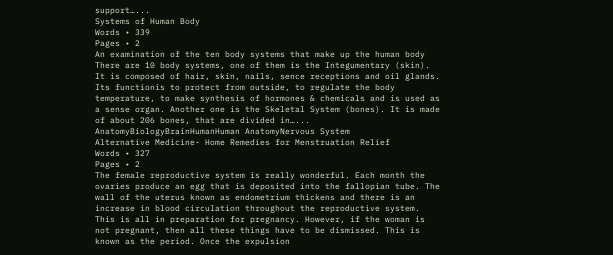support…...
Systems of Human Body
Words • 339
Pages • 2
An examination of the ten body systems that make up the human body There are 10 body systems, one of them is the Integumentary (skin). It is composed of hair, skin, nails, sence receptions and oil glands. Its functionis to protect from outside, to regulate the body temperature, to make synthesis of hormones & chemicals and is used as a sense organ. Another one is the Skeletal System (bones). It is made of about 206 bones, that are divided in…...
AnatomyBiologyBrainHumanHuman AnatomyNervous System
Alternative Medicine- Home Remedies for Menstruation Relief
Words • 327
Pages • 2
The female reproductive system is really wonderful. Each month the ovaries produce an egg that is deposited into the fallopian tube. The wall of the uterus known as endometrium thickens and there is an increase in blood circulation throughout the reproductive system. This is all in preparation for pregnancy. However, if the woman is not pregnant, then all these things have to be dismissed. This is known as the period. Once the expulsion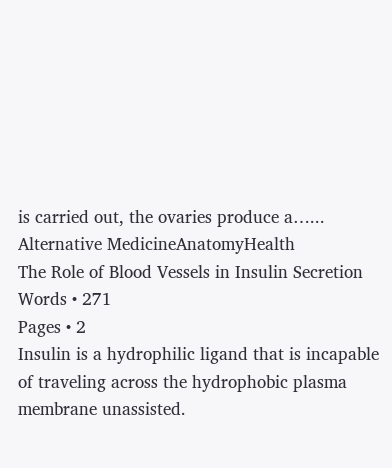is carried out, the ovaries produce a…...
Alternative MedicineAnatomyHealth
The Role of Blood Vessels in Insulin Secretion
Words • 271
Pages • 2
Insulin is a hydrophilic ligand that is incapable of traveling across the hydrophobic plasma membrane unassisted.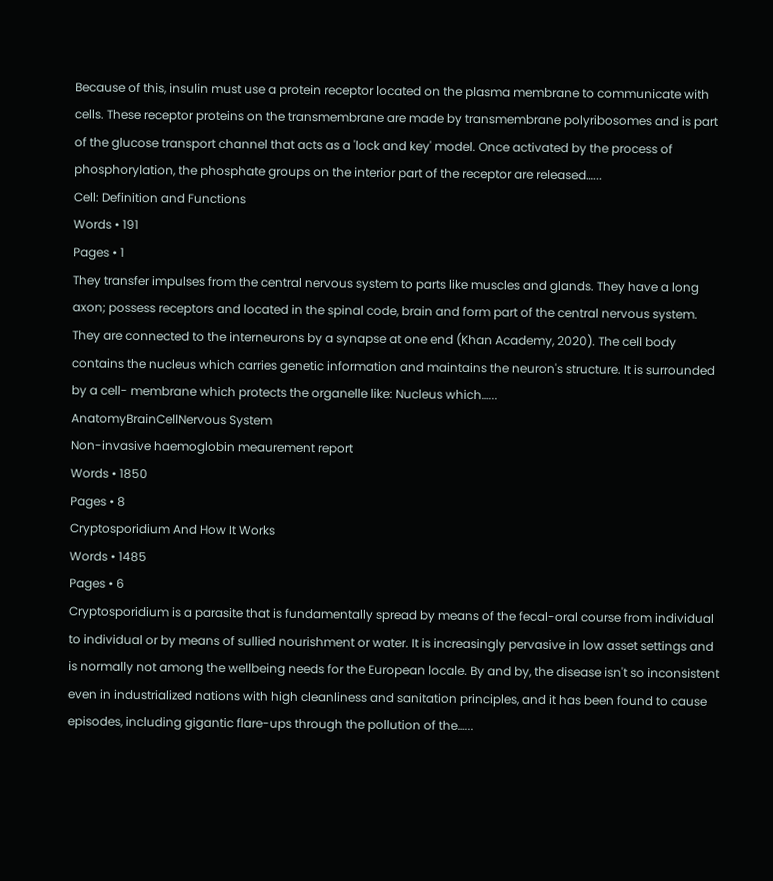Because of this, insulin must use a protein receptor located on the plasma membrane to communicate with cells. These receptor proteins on the transmembrane are made by transmembrane polyribosomes and is part of the glucose transport channel that acts as a 'lock and key' model. Once activated by the process of phosphorylation, the phosphate groups on the interior part of the receptor are released…...
Cell: Definition and Functions
Words • 191
Pages • 1
They transfer impulses from the central nervous system to parts like muscles and glands. They have a long axon; possess receptors and located in the spinal code, brain and form part of the central nervous system. They are connected to the interneurons by a synapse at one end (Khan Academy, 2020). The cell body contains the nucleus which carries genetic information and maintains the neuron's structure. It is surrounded by a cell- membrane which protects the organelle like: Nucleus which…...
AnatomyBrainCellNervous System
Non-invasive haemoglobin meaurement report
Words • 1850
Pages • 8
Cryptosporidium And How It Works
Words • 1485
Pages • 6
Cryptosporidium is a parasite that is fundamentally spread by means of the fecal-oral course from individual to individual or by means of sullied nourishment or water. It is increasingly pervasive in low asset settings and is normally not among the wellbeing needs for the European locale. By and by, the disease isn't so inconsistent even in industrialized nations with high cleanliness and sanitation principles, and it has been found to cause episodes, including gigantic flare-ups through the pollution of the…...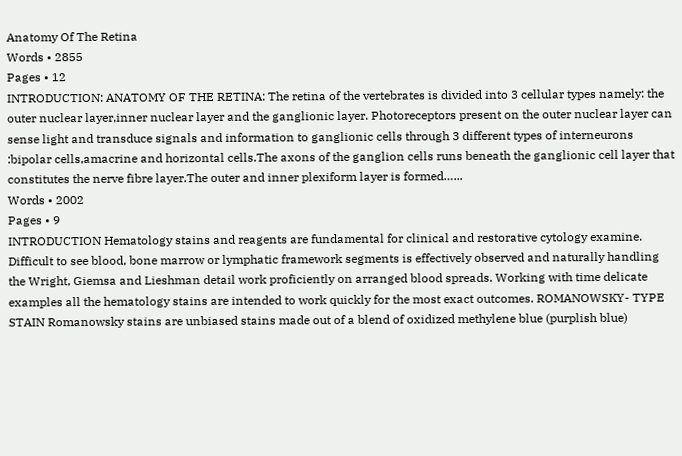Anatomy Of The Retina
Words • 2855
Pages • 12
INTRODUCTION: ANATOMY OF THE RETINA: The retina of the vertebrates is divided into 3 cellular types namely: the outer nuclear layer,inner nuclear layer and the ganglionic layer. Photoreceptors present on the outer nuclear layer can sense light and transduce signals and information to ganglionic cells through 3 different types of interneurons :bipolar cells,amacrine and horizontal cells.The axons of the ganglion cells runs beneath the ganglionic cell layer that constitutes the nerve fibre layer.The outer and inner plexiform layer is formed…...
Words • 2002
Pages • 9
INTRODUCTION Hematology stains and reagents are fundamental for clinical and restorative cytology examine. Difficult to see blood, bone marrow or lymphatic framework segments is effectively observed and naturally handling the Wright, Giemsa and Lieshman detail work proficiently on arranged blood spreads. Working with time delicate examples all the hematology stains are intended to work quickly for the most exact outcomes. ROMANOWSKY- TYPE STAIN Romanowsky stains are unbiased stains made out of a blend of oxidized methylene blue (purplish blue)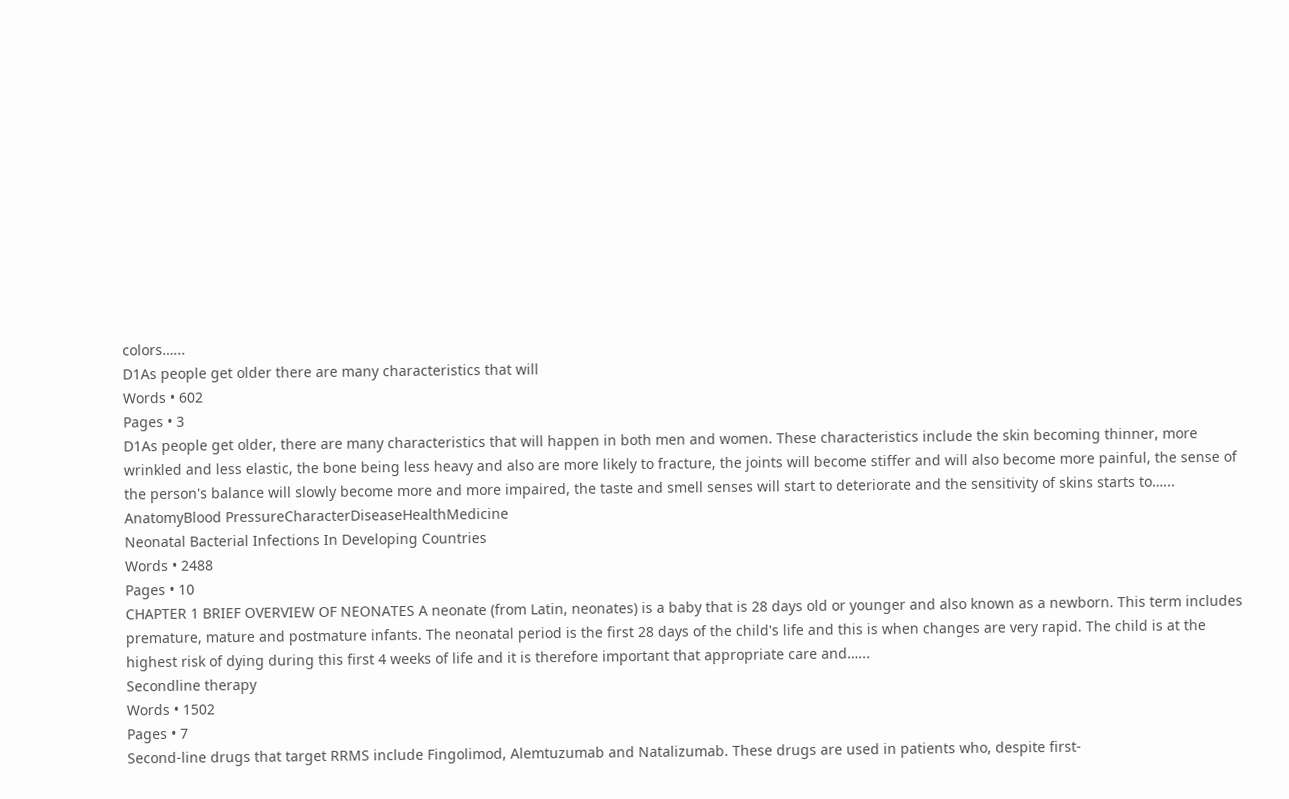colors…...
D1As people get older there are many characteristics that will
Words • 602
Pages • 3
D1As people get older, there are many characteristics that will happen in both men and women. These characteristics include the skin becoming thinner, more wrinkled and less elastic, the bone being less heavy and also are more likely to fracture, the joints will become stiffer and will also become more painful, the sense of the person's balance will slowly become more and more impaired, the taste and smell senses will start to deteriorate and the sensitivity of skins starts to…...
AnatomyBlood PressureCharacterDiseaseHealthMedicine
Neonatal Bacterial Infections In Developing Countries
Words • 2488
Pages • 10
CHAPTER 1 BRIEF OVERVIEW OF NEONATES A neonate (from Latin, neonates) is a baby that is 28 days old or younger and also known as a newborn. This term includes premature, mature and postmature infants. The neonatal period is the first 28 days of the child's life and this is when changes are very rapid. The child is at the highest risk of dying during this first 4 weeks of life and it is therefore important that appropriate care and…...
Secondline therapy
Words • 1502
Pages • 7
Second-line drugs that target RRMS include Fingolimod, Alemtuzumab and Natalizumab. These drugs are used in patients who, despite first-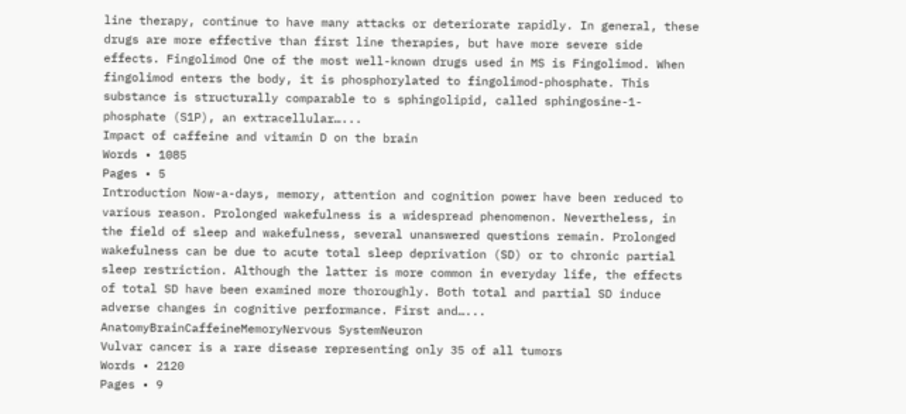line therapy, continue to have many attacks or deteriorate rapidly. In general, these drugs are more effective than first line therapies, but have more severe side effects. Fingolimod One of the most well-known drugs used in MS is Fingolimod. When fingolimod enters the body, it is phosphorylated to fingolimod-phosphate. This substance is structurally comparable to s sphingolipid, called sphingosine-1-phosphate (S1P), an extracellular…...
Impact of caffeine and vitamin D on the brain
Words • 1085
Pages • 5
Introduction Now-a-days, memory, attention and cognition power have been reduced to various reason. Prolonged wakefulness is a widespread phenomenon. Nevertheless, in the field of sleep and wakefulness, several unanswered questions remain. Prolonged wakefulness can be due to acute total sleep deprivation (SD) or to chronic partial sleep restriction. Although the latter is more common in everyday life, the effects of total SD have been examined more thoroughly. Both total and partial SD induce adverse changes in cognitive performance. First and…...
AnatomyBrainCaffeineMemoryNervous SystemNeuron
Vulvar cancer is a rare disease representing only 35 of all tumors
Words • 2120
Pages • 9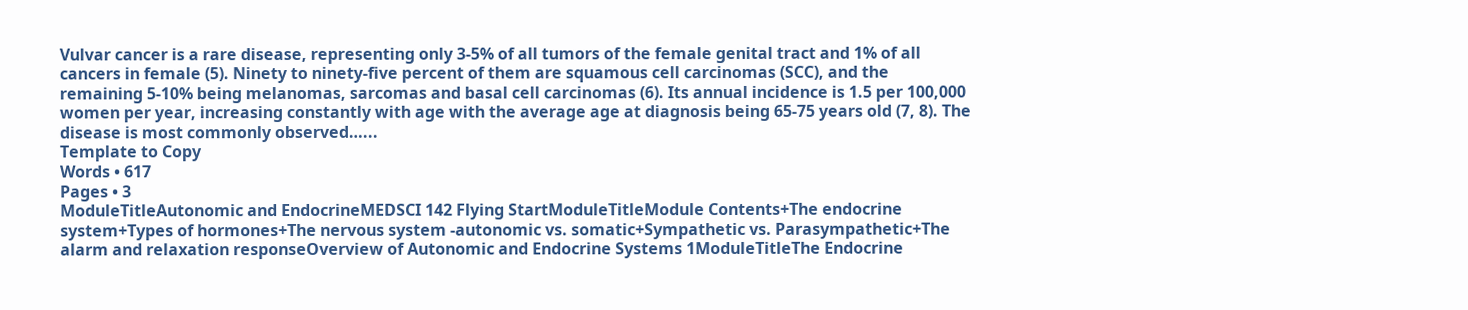Vulvar cancer is a rare disease, representing only 3-5% of all tumors of the female genital tract and 1% of all cancers in female (5). Ninety to ninety-five percent of them are squamous cell carcinomas (SCC), and the remaining 5-10% being melanomas, sarcomas and basal cell carcinomas (6). Its annual incidence is 1.5 per 100,000 women per year, increasing constantly with age with the average age at diagnosis being 65-75 years old (7, 8). The disease is most commonly observed…...
Template to Copy
Words • 617
Pages • 3
ModuleTitleAutonomic and EndocrineMEDSCI 142 Flying StartModuleTitleModule Contents+The endocrine system+Types of hormones+The nervous system -autonomic vs. somatic+Sympathetic vs. Parasympathetic+The alarm and relaxation responseOverview of Autonomic and Endocrine Systems 1ModuleTitleThe Endocrine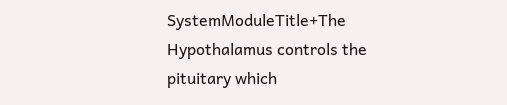SystemModuleTitle+The Hypothalamus controls the pituitary which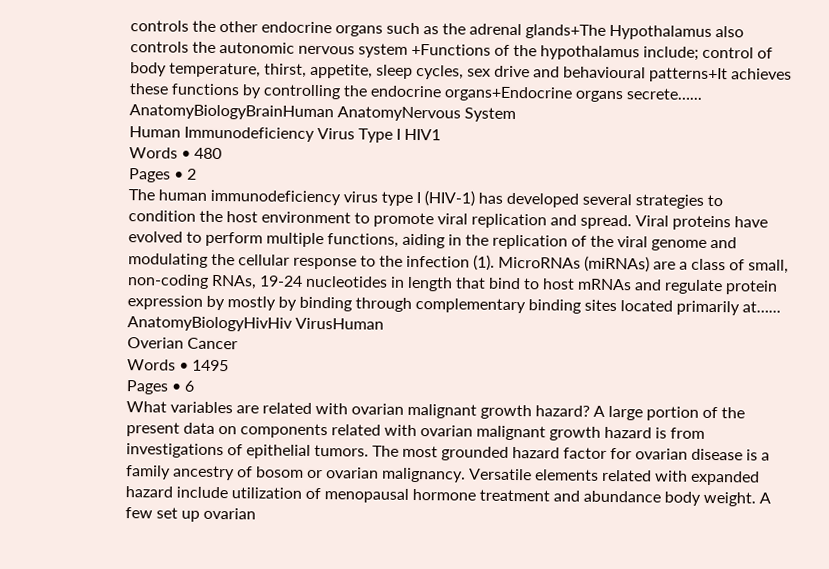controls the other endocrine organs such as the adrenal glands+The Hypothalamus also controls the autonomic nervous system +Functions of the hypothalamus include; control of body temperature, thirst, appetite, sleep cycles, sex drive and behavioural patterns+It achieves these functions by controlling the endocrine organs+Endocrine organs secrete…...
AnatomyBiologyBrainHuman AnatomyNervous System
Human Immunodeficiency Virus Type I HIV1
Words • 480
Pages • 2
The human immunodeficiency virus type I (HIV-1) has developed several strategies to condition the host environment to promote viral replication and spread. Viral proteins have evolved to perform multiple functions, aiding in the replication of the viral genome and modulating the cellular response to the infection (1). MicroRNAs (miRNAs) are a class of small, non-coding RNAs, 19-24 nucleotides in length that bind to host mRNAs and regulate protein expression by mostly by binding through complementary binding sites located primarily at…...
AnatomyBiologyHivHiv VirusHuman
Overian Cancer
Words • 1495
Pages • 6
What variables are related with ovarian malignant growth hazard? A large portion of the present data on components related with ovarian malignant growth hazard is from investigations of epithelial tumors. The most grounded hazard factor for ovarian disease is a family ancestry of bosom or ovarian malignancy. Versatile elements related with expanded hazard include utilization of menopausal hormone treatment and abundance body weight. A few set up ovarian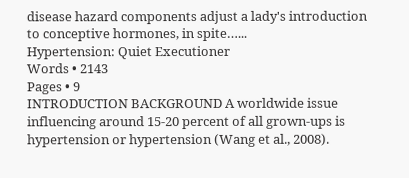disease hazard components adjust a lady's introduction to conceptive hormones, in spite…...
Hypertension: Quiet Executioner
Words • 2143
Pages • 9
INTRODUCTION BACKGROUND A worldwide issue influencing around 15-20 percent of all grown-ups is hypertension or hypertension (Wang et al., 2008).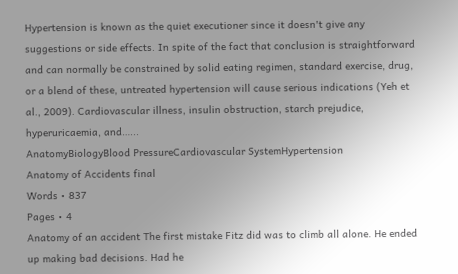Hypertension is known as the quiet executioner since it doesn't give any suggestions or side effects. In spite of the fact that conclusion is straightforward and can normally be constrained by solid eating regimen, standard exercise, drug, or a blend of these, untreated hypertension will cause serious indications (Yeh et al., 2009). Cardiovascular illness, insulin obstruction, starch prejudice, hyperuricaemia, and…...
AnatomyBiologyBlood PressureCardiovascular SystemHypertension
Anatomy of Accidents final
Words • 837
Pages • 4
Anatomy of an accident The first mistake Fitz did was to climb all alone. He ended up making bad decisions. Had he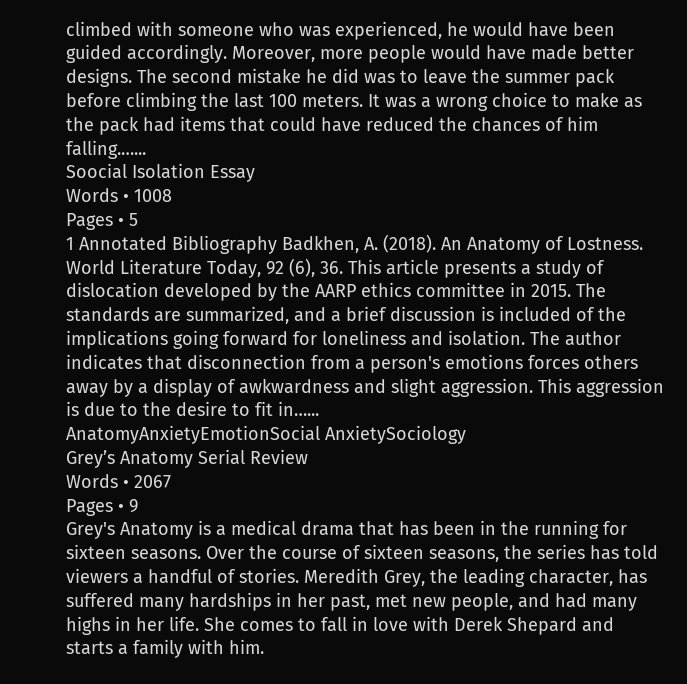climbed with someone who was experienced, he would have been guided accordingly. Moreover, more people would have made better designs. The second mistake he did was to leave the summer pack before climbing the last 100 meters. It was a wrong choice to make as the pack had items that could have reduced the chances of him falling.…...
Soocial Isolation Essay
Words • 1008
Pages • 5
1 Annotated Bibliography Badkhen, A. (2018). An Anatomy of Lostness. World Literature Today, 92 (6), 36. This article presents a study of dislocation developed by the AARP ethics committee in 2015. The standards are summarized, and a brief discussion is included of the implications going forward for loneliness and isolation. The author indicates that disconnection from a person's emotions forces others away by a display of awkwardness and slight aggression. This aggression is due to the desire to fit in…...
AnatomyAnxietyEmotionSocial AnxietySociology
Grey’s Anatomy Serial Review
Words • 2067
Pages • 9
Grey's Anatomy is a medical drama that has been in the running for sixteen seasons. Over the course of sixteen seasons, the series has told viewers a handful of stories. Meredith Grey, the leading character, has suffered many hardships in her past, met new people, and had many highs in her life. She comes to fall in love with Derek Shepard and starts a family with him.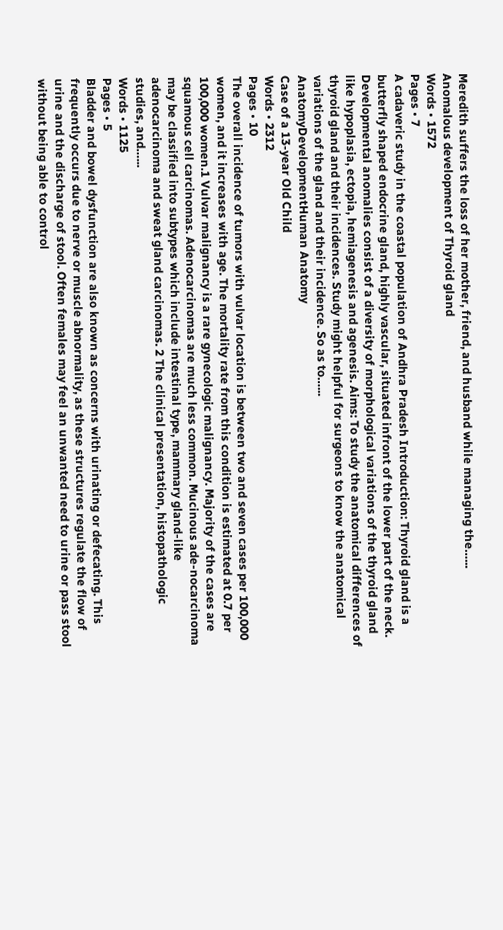Meredith suffers the loss of her mother, friend, and husband while managing the…...
Anomalous development of Thyroid gland
Words • 1572
Pages • 7
A cadaveric study in the coastal population of Andhra Pradesh Introduction: Thyroid gland is a butterfly shaped endocrine gland, highly vascular, situated infront of the lower part of the neck. Developmental anomalies consist of a diversity of morphological variations of the thyroid gland like hypoplasia, ectopia, hemiagenesis and agenesis. Aims: To study the anatomical differences of thyroid gland and their incidences. Study might helpful for surgeons to know the anatomical variations of the gland and their incidence. So as to…...
AnatomyDevelopmentHuman Anatomy
Case of a 13-year Old Child
Words • 2312
Pages • 10
The overall incidence of tumors with vulvar location is between two and seven cases per 100,000 women, and it increases with age. The mortality rate from this condition is estimated at 0.7 per 100,000 women.1 Vulvar malignancy is a rare gynecologic malignancy. Majority of the cases are squamous cell carcinomas. Adenocarcinomas are much less common. Mucinous ade-nocarcinoma may be classified into subtypes which include intestinal type, mammary gland-like adenocarcinoma and sweat gland carcinomas. 2 The clinical presentation, histopathologic studies, and…...
Words • 1125
Pages • 5
Bladder and bowel dysfunction are also known as concerns with urinating or defecating. This frequently occurs due to nerve or muscle abnormality, as these structures regulate the flow of urine and the discharge of stool. Often females may feel an unwanted need to urine or pass stool without being able to control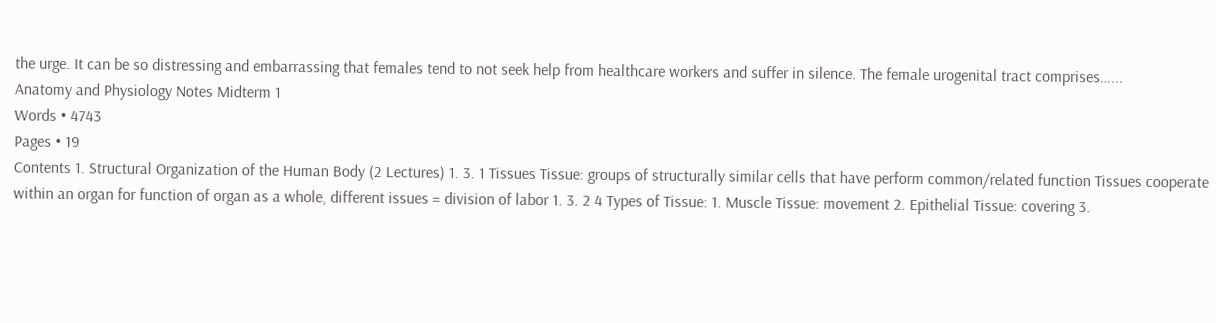the urge. It can be so distressing and embarrassing that females tend to not seek help from healthcare workers and suffer in silence. The female urogenital tract comprises…...
Anatomy and Physiology Notes Midterm 1
Words • 4743
Pages • 19
Contents 1. Structural Organization of the Human Body (2 Lectures) 1. 3. 1 Tissues Tissue: groups of structurally similar cells that have perform common/related function Tissues cooperate within an organ for function of organ as a whole, different issues = division of labor 1. 3. 2 4 Types of Tissue: 1. Muscle Tissue: movement 2. Epithelial Tissue: covering 3.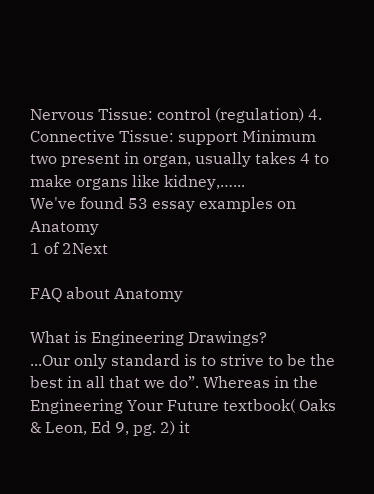Nervous Tissue: control (regulation) 4. Connective Tissue: support Minimum two present in organ, usually takes 4 to make organs like kidney,…...
We've found 53 essay examples on Anatomy
1 of 2Next

FAQ about Anatomy

What is Engineering Drawings?
...Our only standard is to strive to be the best in all that we do”. Whereas in the Engineering Your Future textbook( Oaks & Leon, Ed 9, pg. 2) it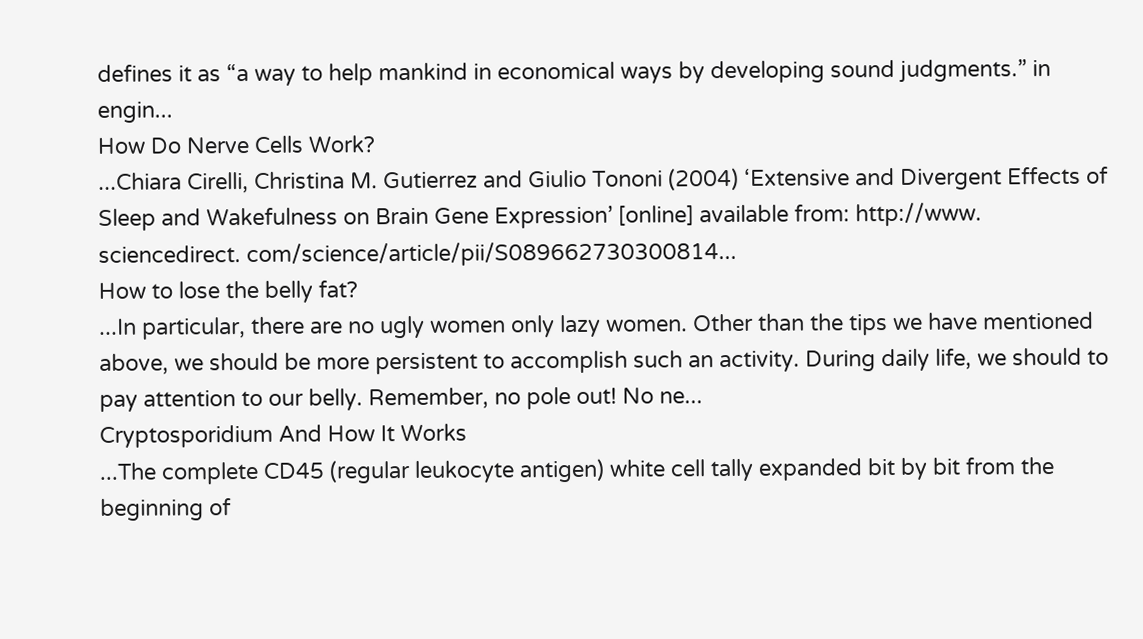defines it as “a way to help mankind in economical ways by developing sound judgments.” in engin...
How Do Nerve Cells Work?
...Chiara Cirelli, Christina M. Gutierrez and Giulio Tononi (2004) ‘Extensive and Divergent Effects of Sleep and Wakefulness on Brain Gene Expression’ [online] available from: http://www. sciencedirect. com/science/article/pii/S089662730300814...
How to lose the belly fat?
...In particular, there are no ugly women only lazy women. Other than the tips we have mentioned above, we should be more persistent to accomplish such an activity. During daily life, we should to pay attention to our belly. Remember, no pole out! No ne...
Cryptosporidium And How It Works
...The complete CD45 (regular leukocyte antigen) white cell tally expanded bit by bit from the beginning of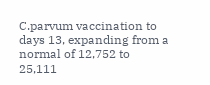C.parvum vaccination to days 13, expanding from a normal of 12,752 to 25,111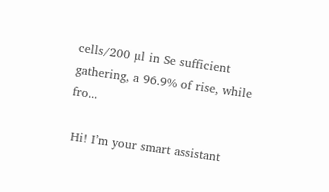cells/200 µl in Se sufficient gathering, a 96.9% of rise, while fro...

 Hi! I’m your smart assistant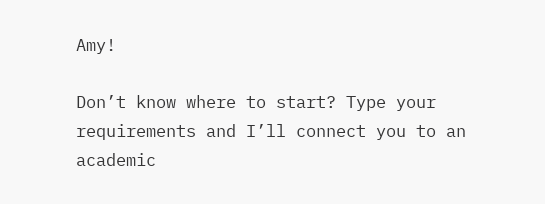Amy!

Don’t know where to start? Type your requirements and I’ll connect you to an academic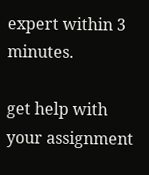expert within 3 minutes.

get help with your assignment